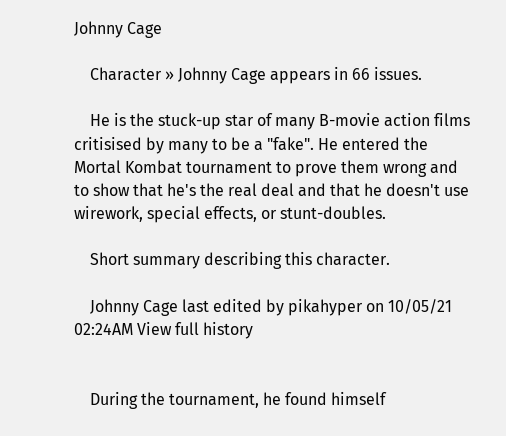Johnny Cage

    Character » Johnny Cage appears in 66 issues.

    He is the stuck-up star of many B-movie action films critisised by many to be a "fake". He entered the Mortal Kombat tournament to prove them wrong and to show that he's the real deal and that he doesn't use wirework, special effects, or stunt-doubles.

    Short summary describing this character.

    Johnny Cage last edited by pikahyper on 10/05/21 02:24AM View full history


    During the tournament, he found himself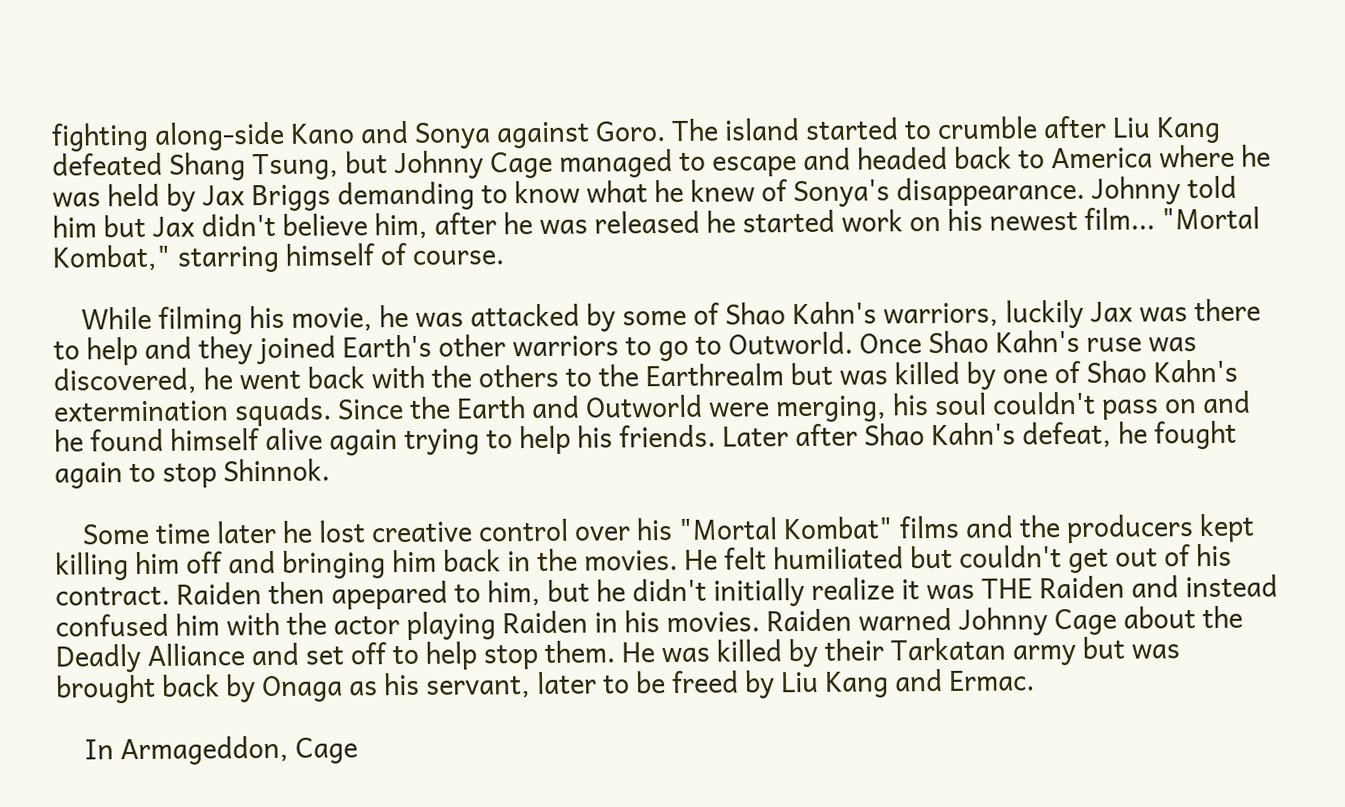fighting along-side Kano and Sonya against Goro. The island started to crumble after Liu Kang defeated Shang Tsung, but Johnny Cage managed to escape and headed back to America where he was held by Jax Briggs demanding to know what he knew of Sonya's disappearance. Johnny told him but Jax didn't believe him, after he was released he started work on his newest film... "Mortal Kombat," starring himself of course.

    While filming his movie, he was attacked by some of Shao Kahn's warriors, luckily Jax was there to help and they joined Earth's other warriors to go to Outworld. Once Shao Kahn's ruse was discovered, he went back with the others to the Earthrealm but was killed by one of Shao Kahn's extermination squads. Since the Earth and Outworld were merging, his soul couldn't pass on and he found himself alive again trying to help his friends. Later after Shao Kahn's defeat, he fought again to stop Shinnok.

    Some time later he lost creative control over his "Mortal Kombat" films and the producers kept killing him off and bringing him back in the movies. He felt humiliated but couldn't get out of his contract. Raiden then apepared to him, but he didn't initially realize it was THE Raiden and instead confused him with the actor playing Raiden in his movies. Raiden warned Johnny Cage about the Deadly Alliance and set off to help stop them. He was killed by their Tarkatan army but was brought back by Onaga as his servant, later to be freed by Liu Kang and Ermac.

    In Armageddon, Cage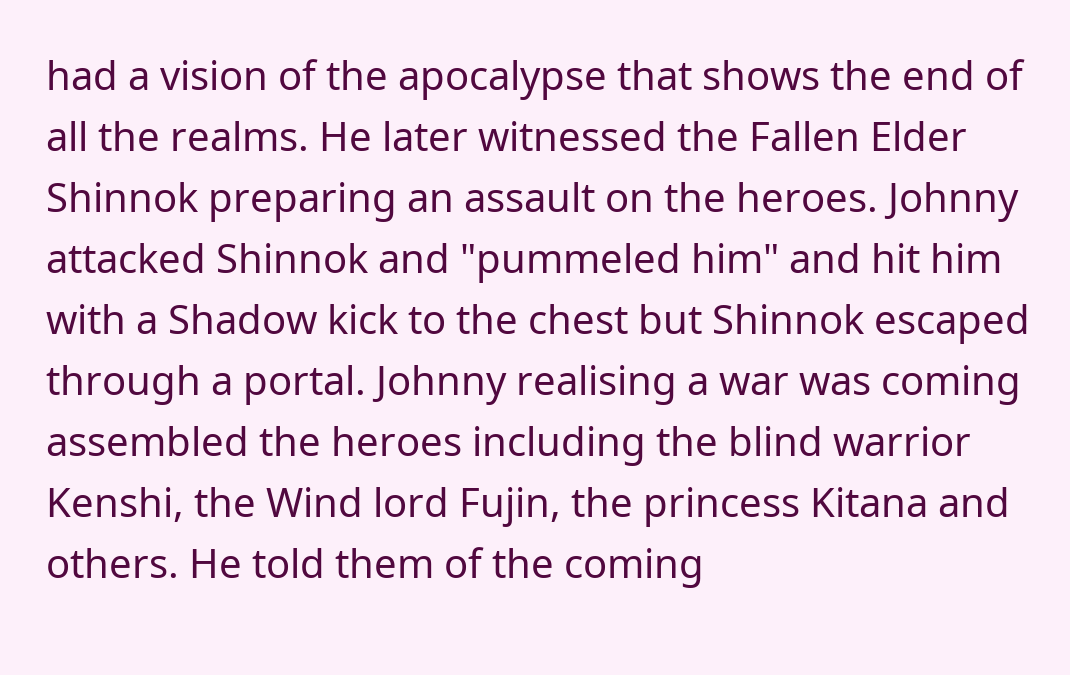had a vision of the apocalypse that shows the end of all the realms. He later witnessed the Fallen Elder Shinnok preparing an assault on the heroes. Johnny attacked Shinnok and "pummeled him" and hit him with a Shadow kick to the chest but Shinnok escaped through a portal. Johnny realising a war was coming assembled the heroes including the blind warrior Kenshi, the Wind lord Fujin, the princess Kitana and others. He told them of the coming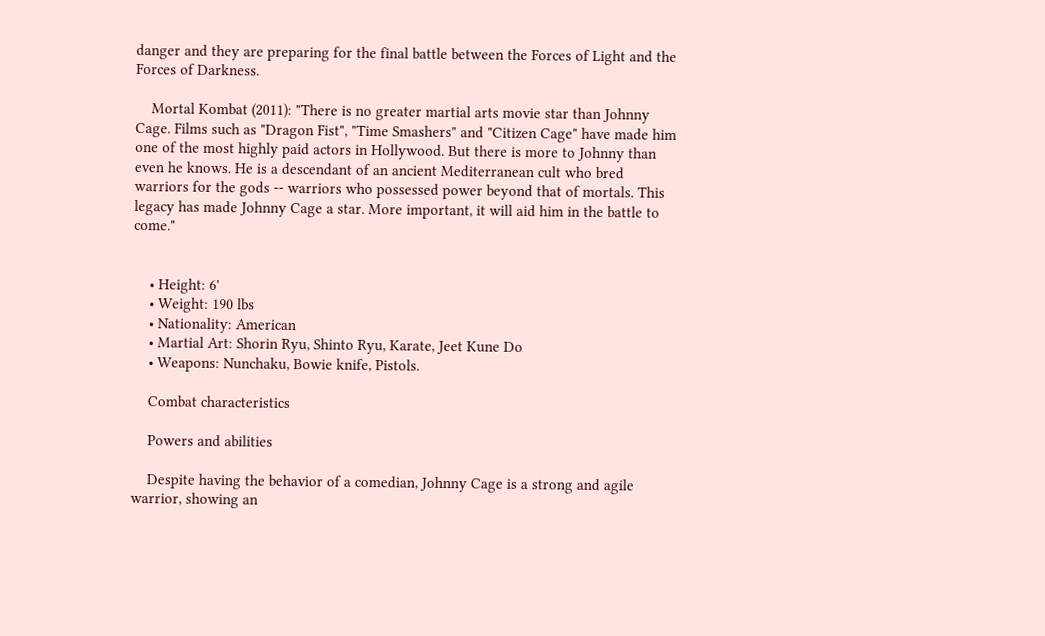danger and they are preparing for the final battle between the Forces of Light and the Forces of Darkness.

    Mortal Kombat (2011): "There is no greater martial arts movie star than Johnny Cage. Films such as "Dragon Fist", "Time Smashers" and "Citizen Cage" have made him one of the most highly paid actors in Hollywood. But there is more to Johnny than even he knows. He is a descendant of an ancient Mediterranean cult who bred warriors for the gods -- warriors who possessed power beyond that of mortals. This legacy has made Johnny Cage a star. More important, it will aid him in the battle to come."


    • Height: 6'
    • Weight: 190 lbs
    • Nationality: American
    • Martial Art: Shorin Ryu, Shinto Ryu, Karate, Jeet Kune Do
    • Weapons: Nunchaku, Bowie knife, Pistols.

    Combat characteristics

    Powers and abilities

    Despite having the behavior of a comedian, Johnny Cage is a strong and agile warrior, showing an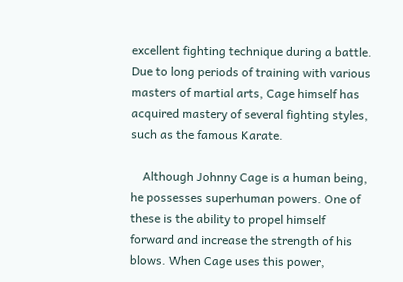excellent fighting technique during a battle. Due to long periods of training with various masters of martial arts, Cage himself has acquired mastery of several fighting styles, such as the famous Karate.

    Although Johnny Cage is a human being, he possesses superhuman powers. One of these is the ability to propel himself forward and increase the strength of his blows. When Cage uses this power,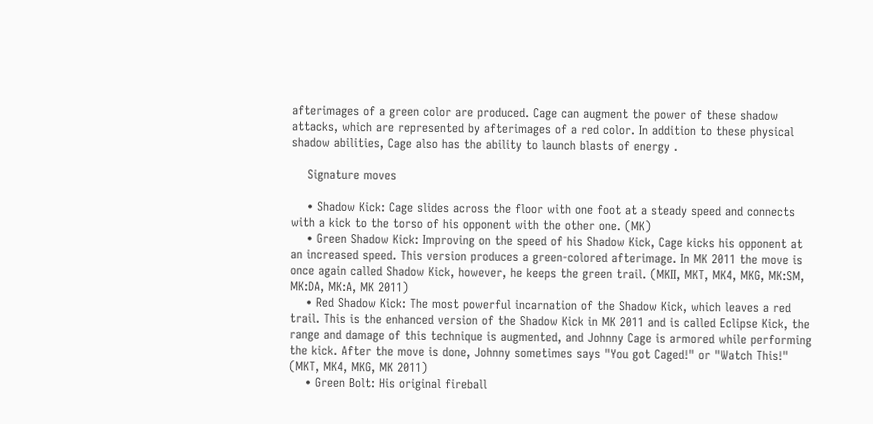afterimages of a green color are produced. Cage can augment the power of these shadow attacks, which are represented by afterimages of a red color. In addition to these physical shadow abilities, Cage also has the ability to launch blasts of energy .

    Signature moves

    • Shadow Kick: Cage slides across the floor with one foot at a steady speed and connects with a kick to the torso of his opponent with the other one. (MK)
    • Green Shadow Kick: Improving on the speed of his Shadow Kick, Cage kicks his opponent at an increased speed. This version produces a green-colored afterimage. In MK 2011 the move is once again called Shadow Kick, however, he keeps the green trail. (MKII, MKT, MK4, MKG, MK:SM, MK:DA, MK:A, MK 2011)
    • Red Shadow Kick: The most powerful incarnation of the Shadow Kick, which leaves a red trail. This is the enhanced version of the Shadow Kick in MK 2011 and is called Eclipse Kick, the range and damage of this technique is augmented, and Johnny Cage is armored while performing the kick. After the move is done, Johnny sometimes says "You got Caged!" or "Watch This!" (MKT, MK4, MKG, MK 2011)
    • Green Bolt: His original fireball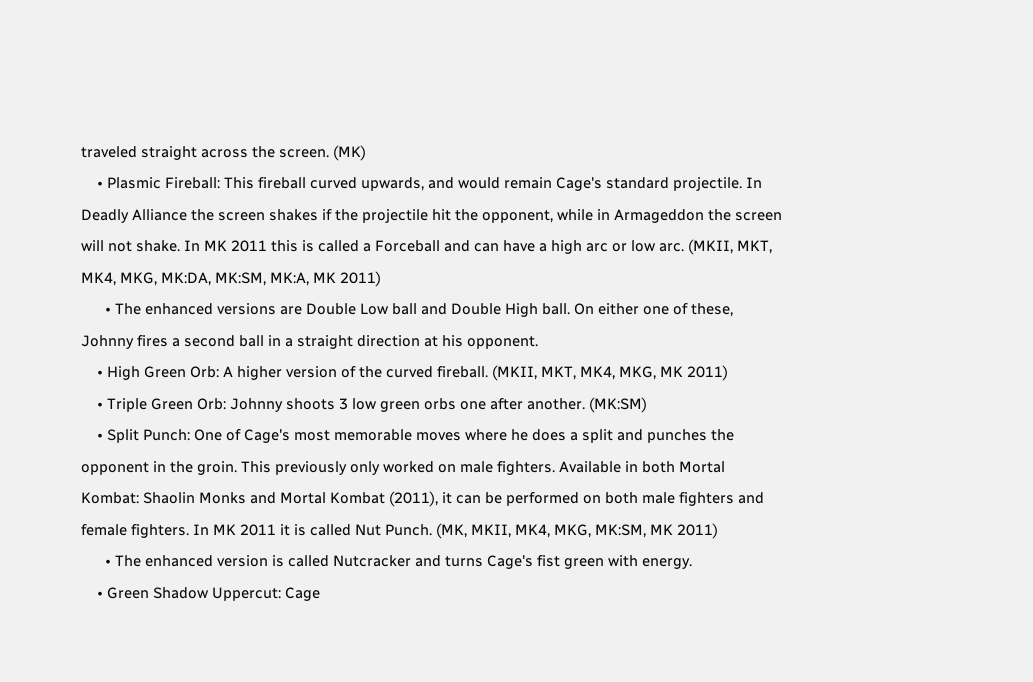traveled straight across the screen. (MK)
    • Plasmic Fireball: This fireball curved upwards, and would remain Cage's standard projectile. In Deadly Alliance the screen shakes if the projectile hit the opponent, while in Armageddon the screen will not shake. In MK 2011 this is called a Forceball and can have a high arc or low arc. (MKII, MKT, MK4, MKG, MK:DA, MK:SM, MK:A, MK 2011)
      • The enhanced versions are Double Low ball and Double High ball. On either one of these, Johnny fires a second ball in a straight direction at his opponent.
    • High Green Orb: A higher version of the curved fireball. (MKII, MKT, MK4, MKG, MK 2011)
    • Triple Green Orb: Johnny shoots 3 low green orbs one after another. (MK:SM)
    • Split Punch: One of Cage's most memorable moves where he does a split and punches the opponent in the groin. This previously only worked on male fighters. Available in both Mortal Kombat: Shaolin Monks and Mortal Kombat (2011), it can be performed on both male fighters and female fighters. In MK 2011 it is called Nut Punch. (MK, MKII, MK4, MKG, MK:SM, MK 2011)
      • The enhanced version is called Nutcracker and turns Cage's fist green with energy.
    • Green Shadow Uppercut: Cage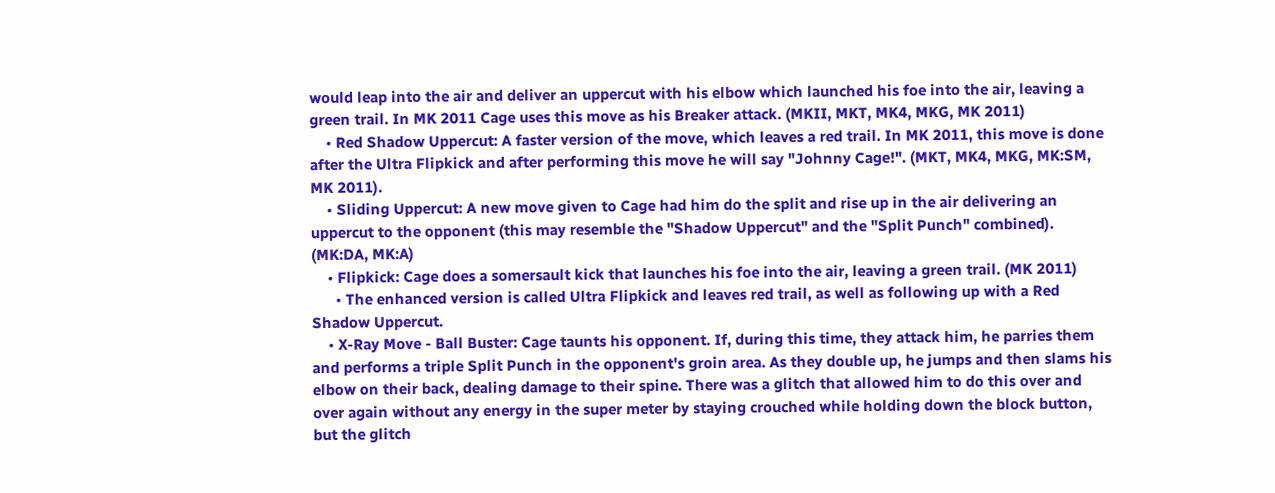would leap into the air and deliver an uppercut with his elbow which launched his foe into the air, leaving a green trail. In MK 2011 Cage uses this move as his Breaker attack. (MKII, MKT, MK4, MKG, MK 2011)
    • Red Shadow Uppercut: A faster version of the move, which leaves a red trail. In MK 2011, this move is done after the Ultra Flipkick and after performing this move he will say "Johnny Cage!". (MKT, MK4, MKG, MK:SM, MK 2011).
    • Sliding Uppercut: A new move given to Cage had him do the split and rise up in the air delivering an uppercut to the opponent (this may resemble the "Shadow Uppercut" and the "Split Punch" combined). (MK:DA, MK:A)
    • Flipkick: Cage does a somersault kick that launches his foe into the air, leaving a green trail. (MK 2011)
      • The enhanced version is called Ultra Flipkick and leaves red trail, as well as following up with a Red Shadow Uppercut.
    • X-Ray Move - Ball Buster: Cage taunts his opponent. If, during this time, they attack him, he parries them and performs a triple Split Punch in the opponent's groin area. As they double up, he jumps and then slams his elbow on their back, dealing damage to their spine. There was a glitch that allowed him to do this over and over again without any energy in the super meter by staying crouched while holding down the block button, but the glitch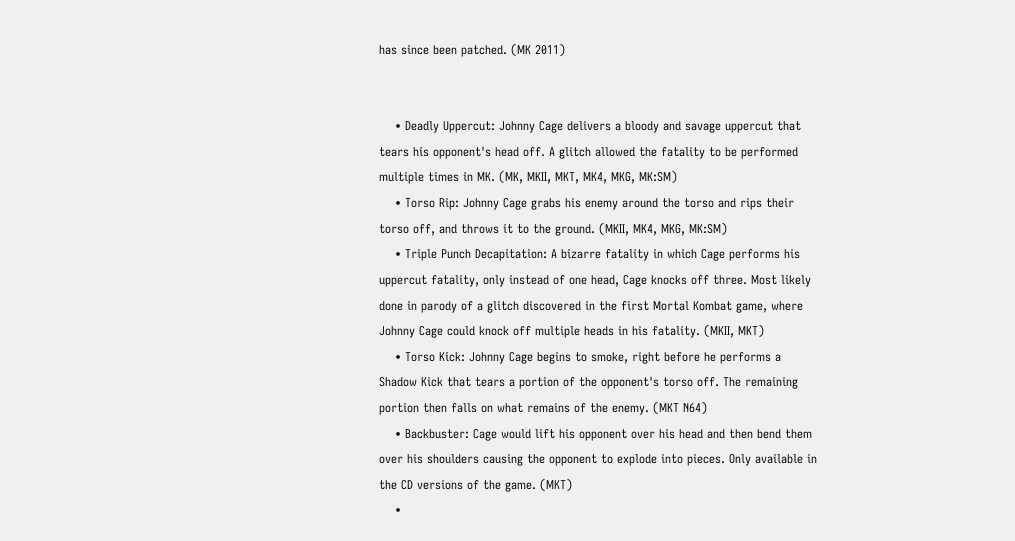has since been patched. (MK 2011)


    • Deadly Uppercut: Johnny Cage delivers a bloody and savage uppercut that tears his opponent's head off. A glitch allowed the fatality to be performed multiple times in MK. (MK, MKII, MKT, MK4, MKG, MK:SM)
    • Torso Rip: Johnny Cage grabs his enemy around the torso and rips their torso off, and throws it to the ground. (MKII, MK4, MKG, MK:SM)
    • Triple Punch Decapitation: A bizarre fatality in which Cage performs his uppercut fatality, only instead of one head, Cage knocks off three. Most likely done in parody of a glitch discovered in the first Mortal Kombat game, where Johnny Cage could knock off multiple heads in his fatality. (MKII, MKT)
    • Torso Kick: Johnny Cage begins to smoke, right before he performs a Shadow Kick that tears a portion of the opponent's torso off. The remaining portion then falls on what remains of the enemy. (MKT N64)
    • Backbuster: Cage would lift his opponent over his head and then bend them over his shoulders causing the opponent to explode into pieces. Only available in the CD versions of the game. (MKT)
    •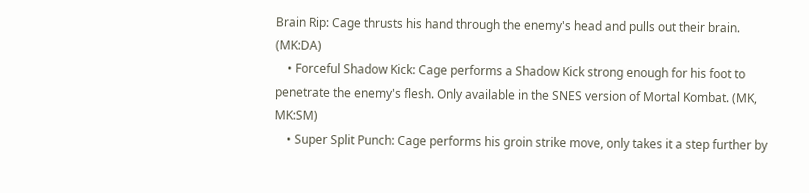Brain Rip: Cage thrusts his hand through the enemy's head and pulls out their brain. (MK:DA)
    • Forceful Shadow Kick: Cage performs a Shadow Kick strong enough for his foot to penetrate the enemy's flesh. Only available in the SNES version of Mortal Kombat. (MK, MK:SM)
    • Super Split Punch: Cage performs his groin strike move, only takes it a step further by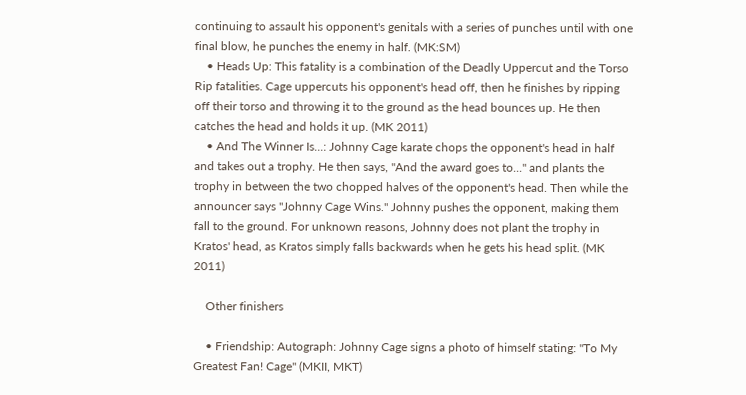continuing to assault his opponent's genitals with a series of punches until with one final blow, he punches the enemy in half. (MK:SM)
    • Heads Up: This fatality is a combination of the Deadly Uppercut and the Torso Rip fatalities. Cage uppercuts his opponent's head off, then he finishes by ripping off their torso and throwing it to the ground as the head bounces up. He then catches the head and holds it up. (MK 2011)
    • And The Winner Is...: Johnny Cage karate chops the opponent's head in half and takes out a trophy. He then says, "And the award goes to..." and plants the trophy in between the two chopped halves of the opponent's head. Then while the announcer says "Johnny Cage Wins." Johnny pushes the opponent, making them fall to the ground. For unknown reasons, Johnny does not plant the trophy in Kratos' head, as Kratos simply falls backwards when he gets his head split. (MK 2011)

    Other finishers

    • Friendship: Autograph: Johnny Cage signs a photo of himself stating: "To My Greatest Fan! Cage" (MKII, MKT)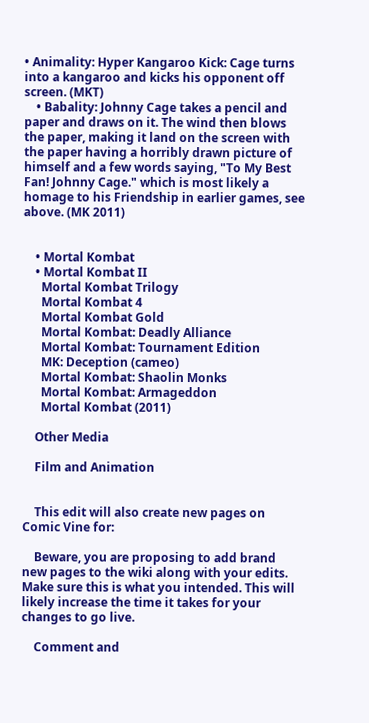• Animality: Hyper Kangaroo Kick: Cage turns into a kangaroo and kicks his opponent off screen. (MKT)
    • Babality: Johnny Cage takes a pencil and paper and draws on it. The wind then blows the paper, making it land on the screen with the paper having a horribly drawn picture of himself and a few words saying, "To My Best Fan! Johnny Cage." which is most likely a homage to his Friendship in earlier games, see above. (MK 2011)


    • Mortal Kombat
    • Mortal Kombat II
      Mortal Kombat Trilogy
      Mortal Kombat 4
      Mortal Kombat Gold
      Mortal Kombat: Deadly Alliance
      Mortal Kombat: Tournament Edition
      MK: Deception (cameo)
      Mortal Kombat: Shaolin Monks
      Mortal Kombat: Armageddon
      Mortal Kombat (2011)

    Other Media

    Film and Animation


    This edit will also create new pages on Comic Vine for:

    Beware, you are proposing to add brand new pages to the wiki along with your edits. Make sure this is what you intended. This will likely increase the time it takes for your changes to go live.

    Comment and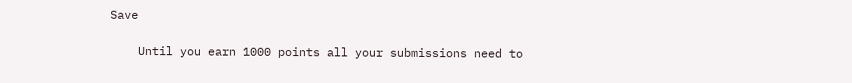Save

    Until you earn 1000 points all your submissions need to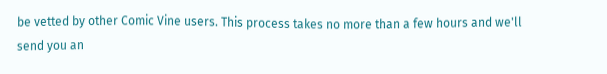be vetted by other Comic Vine users. This process takes no more than a few hours and we'll send you an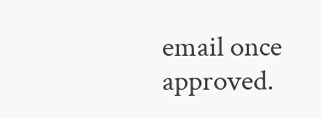email once approved.